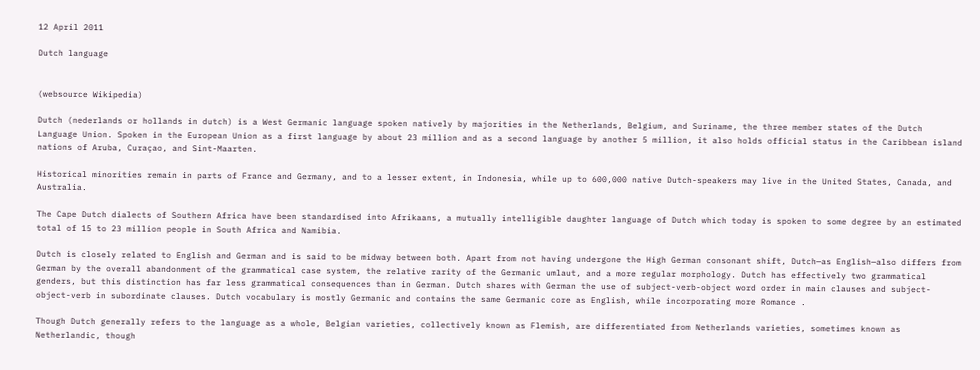12 April 2011

Dutch language


(websource Wikipedia)

Dutch (nederlands or hollands in dutch) is a West Germanic language spoken natively by majorities in the Netherlands, Belgium, and Suriname, the three member states of the Dutch Language Union. Spoken in the European Union as a first language by about 23 million and as a second language by another 5 million, it also holds official status in the Caribbean island nations of Aruba, Curaçao, and Sint-Maarten.

Historical minorities remain in parts of France and Germany, and to a lesser extent, in Indonesia, while up to 600,000 native Dutch-speakers may live in the United States, Canada, and Australia.

The Cape Dutch dialects of Southern Africa have been standardised into Afrikaans, a mutually intelligible daughter language of Dutch which today is spoken to some degree by an estimated total of 15 to 23 million people in South Africa and Namibia.

Dutch is closely related to English and German and is said to be midway between both. Apart from not having undergone the High German consonant shift, Dutch—as English—also differs from German by the overall abandonment of the grammatical case system, the relative rarity of the Germanic umlaut, and a more regular morphology. Dutch has effectively two grammatical genders, but this distinction has far less grammatical consequences than in German. Dutch shares with German the use of subject-verb-object word order in main clauses and subject-object-verb in subordinate clauses. Dutch vocabulary is mostly Germanic and contains the same Germanic core as English, while incorporating more Romance .

Though Dutch generally refers to the language as a whole, Belgian varieties, collectively known as Flemish, are differentiated from Netherlands varieties, sometimes known as Netherlandic, though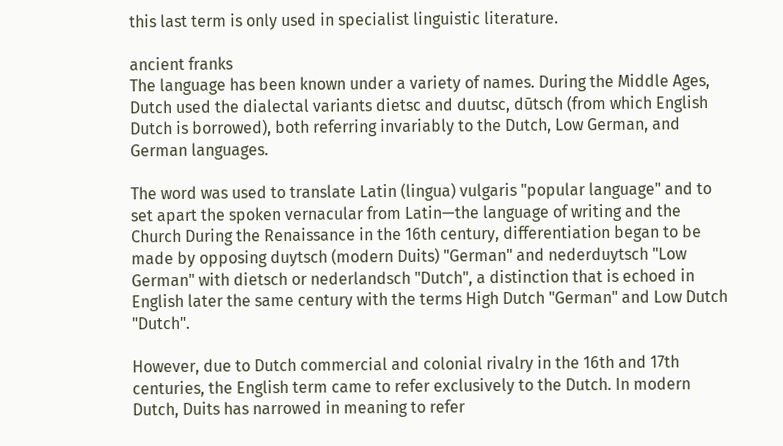this last term is only used in specialist linguistic literature.

ancient franks
The language has been known under a variety of names. During the Middle Ages, Dutch used the dialectal variants dietsc and duutsc, dūtsch (from which English Dutch is borrowed), both referring invariably to the Dutch, Low German, and German languages.

The word was used to translate Latin (lingua) vulgaris "popular language" and to set apart the spoken vernacular from Latin—the language of writing and the Church During the Renaissance in the 16th century, differentiation began to be made by opposing duytsch (modern Duits) "German" and nederduytsch "Low German" with dietsch or nederlandsch "Dutch", a distinction that is echoed in English later the same century with the terms High Dutch "German" and Low Dutch "Dutch".

However, due to Dutch commercial and colonial rivalry in the 16th and 17th centuries, the English term came to refer exclusively to the Dutch. In modern Dutch, Duits has narrowed in meaning to refer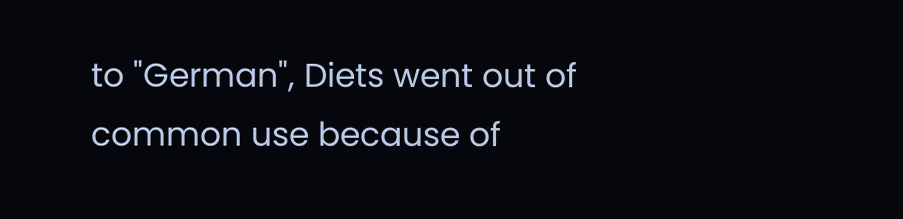to "German", Diets went out of common use because of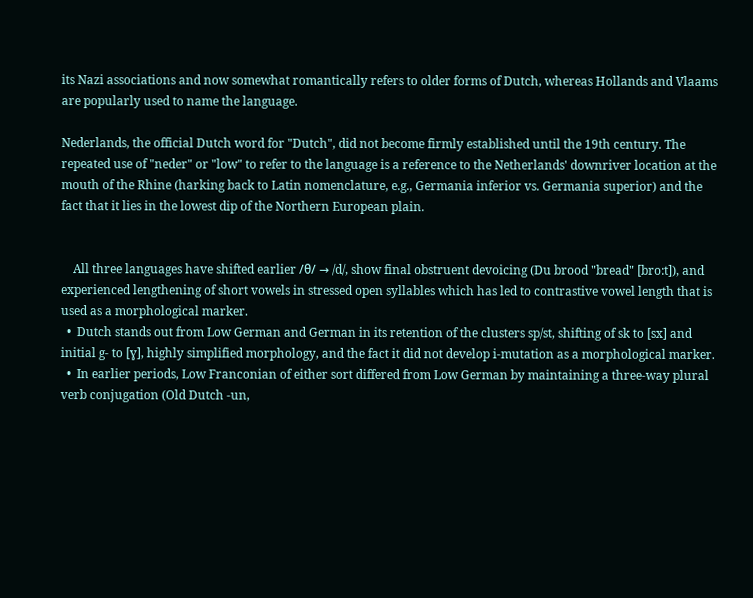its Nazi associations and now somewhat romantically refers to older forms of Dutch, whereas Hollands and Vlaams are popularly used to name the language.

Nederlands, the official Dutch word for "Dutch", did not become firmly established until the 19th century. The repeated use of "neder" or "low" to refer to the language is a reference to the Netherlands' downriver location at the mouth of the Rhine (harking back to Latin nomenclature, e.g., Germania inferior vs. Germania superior) and the fact that it lies in the lowest dip of the Northern European plain.


    All three languages have shifted earlier /θ/ → /d/, show final obstruent devoicing (Du brood "bread" [bro:t]), and experienced lengthening of short vowels in stressed open syllables which has led to contrastive vowel length that is used as a morphological marker.
  •  Dutch stands out from Low German and German in its retention of the clusters sp/st, shifting of sk to [sx] and initial g- to [ɣ], highly simplified morphology, and the fact it did not develop i-mutation as a morphological marker.
  •  In earlier periods, Low Franconian of either sort differed from Low German by maintaining a three-way plural verb conjugation (Old Dutch -un,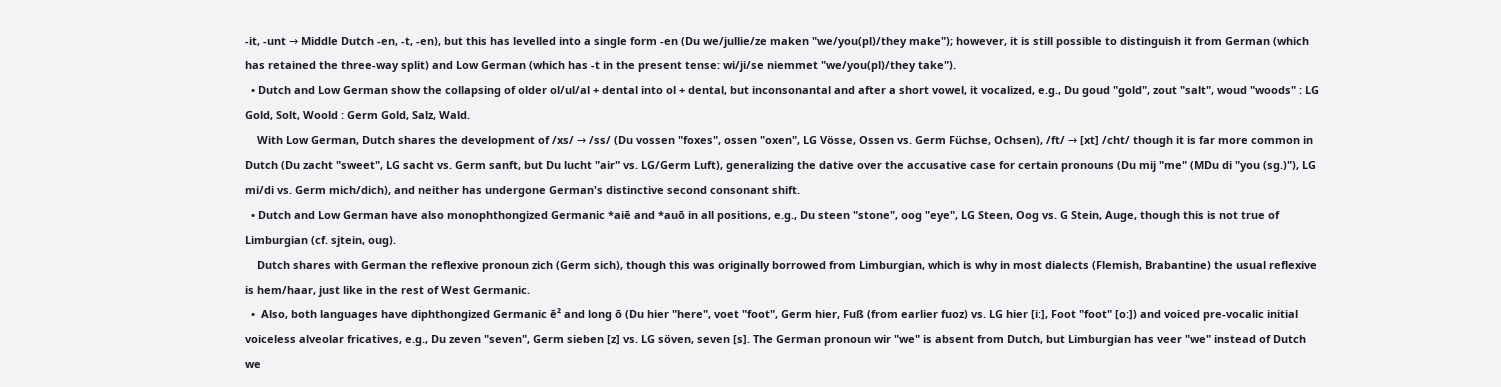-it, -unt → Middle Dutch -en, -t, -en), but this has levelled into a single form -en (Du we/jullie/ze maken "we/you(pl)/they make"); however, it is still possible to distinguish it from German (which has retained the three-way split) and Low German (which has -t in the present tense: wi/ji/se niemmet "we/you(pl)/they take").
  • Dutch and Low German show the collapsing of older ol/ul/al + dental into ol + dental, but inconsonantal and after a short vowel, it vocalized, e.g., Du goud "gold", zout "salt", woud "woods" : LG Gold, Solt, Woold : Germ Gold, Salz, Wald.
    With Low German, Dutch shares the development of /xs/ → /ss/ (Du vossen "foxes", ossen "oxen", LG Vösse, Ossen vs. Germ Füchse, Ochsen), /ft/ → [xt] /cht/ though it is far more common in Dutch (Du zacht "sweet", LG sacht vs. Germ sanft, but Du lucht "air" vs. LG/Germ Luft), generalizing the dative over the accusative case for certain pronouns (Du mij "me" (MDu di "you (sg.)"), LG mi/di vs. Germ mich/dich), and neither has undergone German's distinctive second consonant shift.
  • Dutch and Low German have also monophthongized Germanic *aiē and *auō in all positions, e.g., Du steen "stone", oog "eye", LG Steen, Oog vs. G Stein, Auge, though this is not true of Limburgian (cf. sjtein, oug).
    Dutch shares with German the reflexive pronoun zich (Germ sich), though this was originally borrowed from Limburgian, which is why in most dialects (Flemish, Brabantine) the usual reflexive is hem/haar, just like in the rest of West Germanic.
  •  Also, both languages have diphthongized Germanic ē² and long ō (Du hier "here", voet "foot", Germ hier, Fuß (from earlier fuoz) vs. LG hier [iː], Foot "foot" [oː]) and voiced pre-vocalic initial voiceless alveolar fricatives, e.g., Du zeven "seven", Germ sieben [z] vs. LG söven, seven [s]. The German pronoun wir "we" is absent from Dutch, but Limburgian has veer "we" instead of Dutch we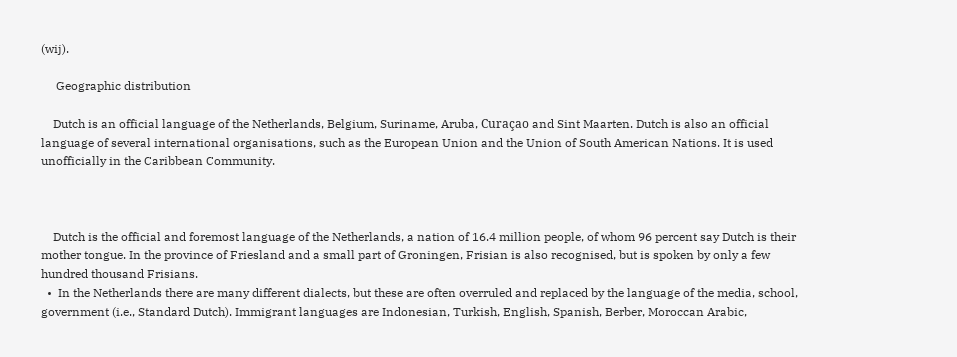(wij).

     Geographic distribution

    Dutch is an official language of the Netherlands, Belgium, Suriname, Aruba, Curaçao and Sint Maarten. Dutch is also an official language of several international organisations, such as the European Union and the Union of South American Nations. It is used unofficially in the Caribbean Community.



    Dutch is the official and foremost language of the Netherlands, a nation of 16.4 million people, of whom 96 percent say Dutch is their mother tongue. In the province of Friesland and a small part of Groningen, Frisian is also recognised, but is spoken by only a few hundred thousand Frisians.
  •  In the Netherlands there are many different dialects, but these are often overruled and replaced by the language of the media, school, government (i.e., Standard Dutch). Immigrant languages are Indonesian, Turkish, English, Spanish, Berber, Moroccan Arabic,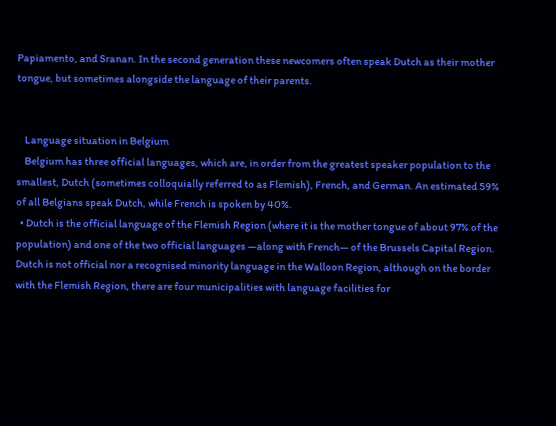Papiamento, and Sranan. In the second generation these newcomers often speak Dutch as their mother tongue, but sometimes alongside the language of their parents.


    Language situation in Belgium
    Belgium has three official languages, which are, in order from the greatest speaker population to the smallest, Dutch (sometimes colloquially referred to as Flemish), French, and German. An estimated 59% of all Belgians speak Dutch, while French is spoken by 40%.
  • Dutch is the official language of the Flemish Region (where it is the mother tongue of about 97% of the population) and one of the two official languages —along with French— of the Brussels Capital Region. Dutch is not official nor a recognised minority language in the Walloon Region, although on the border with the Flemish Region, there are four municipalities with language facilities for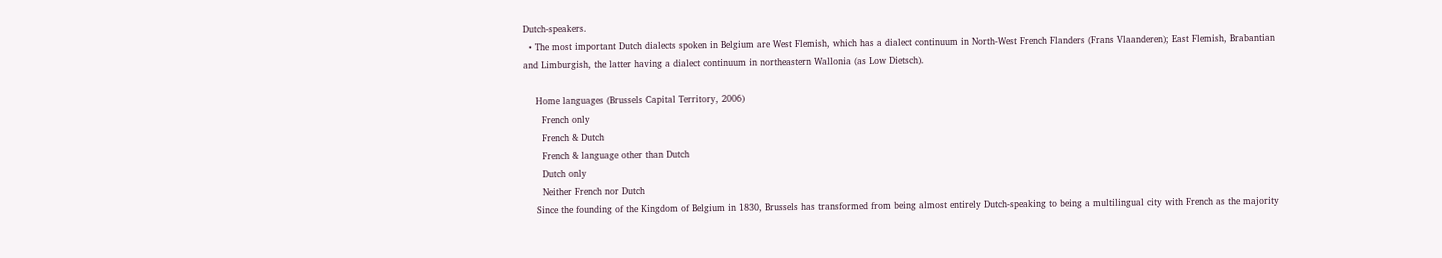Dutch-speakers.
  • The most important Dutch dialects spoken in Belgium are West Flemish, which has a dialect continuum in North-West French Flanders (Frans Vlaanderen); East Flemish, Brabantian and Limburgish, the latter having a dialect continuum in northeastern Wallonia (as Low Dietsch).

    Home languages (Brussels Capital Territory, 2006)
      French only
      French & Dutch
      French & language other than Dutch
      Dutch only
      Neither French nor Dutch
    Since the founding of the Kingdom of Belgium in 1830, Brussels has transformed from being almost entirely Dutch-speaking to being a multilingual city with French as the majority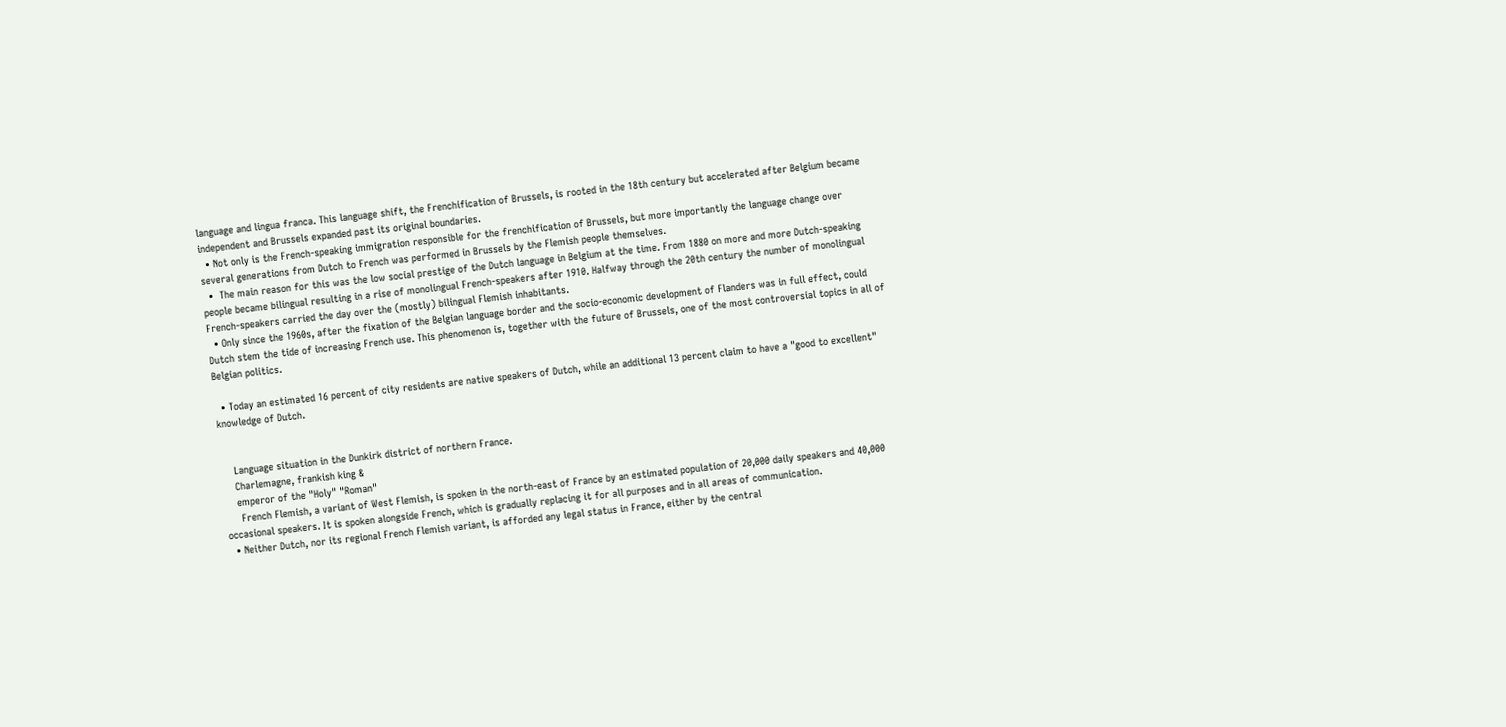language and lingua franca. This language shift, the Frenchification of Brussels, is rooted in the 18th century but accelerated after Belgium became independent and Brussels expanded past its original boundaries.
  • Not only is the French-speaking immigration responsible for the frenchification of Brussels, but more importantly the language change over several generations from Dutch to French was performed in Brussels by the Flemish people themselves.
  •  The main reason for this was the low social prestige of the Dutch language in Belgium at the time. From 1880 on more and more Dutch-speaking people became bilingual resulting in a rise of monolingual French-speakers after 1910. Halfway through the 20th century the number of monolingual French-speakers carried the day over the (mostly) bilingual Flemish inhabitants.
  • Only since the 1960s, after the fixation of the Belgian language border and the socio-economic development of Flanders was in full effect, could Dutch stem the tide of increasing French use. This phenomenon is, together with the future of Brussels, one of the most controversial topics in all of Belgian politics.

  • Today an estimated 16 percent of city residents are native speakers of Dutch, while an additional 13 percent claim to have a "good to excellent" knowledge of Dutch.


    Language situation in the Dunkirk district of northern France.
    Charlemagne, frankish king &
    emperor of the "Holy" "Roman"
     French Flemish, a variant of West Flemish, is spoken in the north-east of France by an estimated population of 20,000 daily speakers and 40,000 occasional speakers. It is spoken alongside French, which is gradually replacing it for all purposes and in all areas of communication.
  • Neither Dutch, nor its regional French Flemish variant, is afforded any legal status in France, either by the central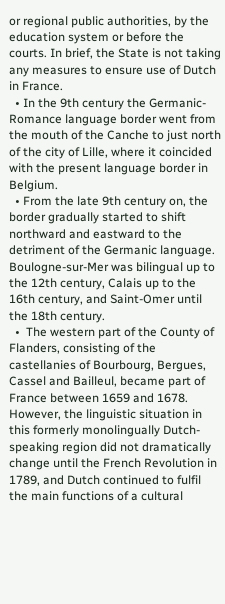or regional public authorities, by the education system or before the courts. In brief, the State is not taking any measures to ensure use of Dutch in France.
  • In the 9th century the Germanic-Romance language border went from the mouth of the Canche to just north of the city of Lille, where it coincided with the present language border in Belgium.
  • From the late 9th century on, the border gradually started to shift northward and eastward to the detriment of the Germanic language. Boulogne-sur-Mer was bilingual up to the 12th century, Calais up to the 16th century, and Saint-Omer until the 18th century.
  •  The western part of the County of Flanders, consisting of the castellanies of Bourbourg, Bergues, Cassel and Bailleul, became part of France between 1659 and 1678. However, the linguistic situation in this formerly monolingually Dutch-speaking region did not dramatically change until the French Revolution in 1789, and Dutch continued to fulfil the main functions of a cultural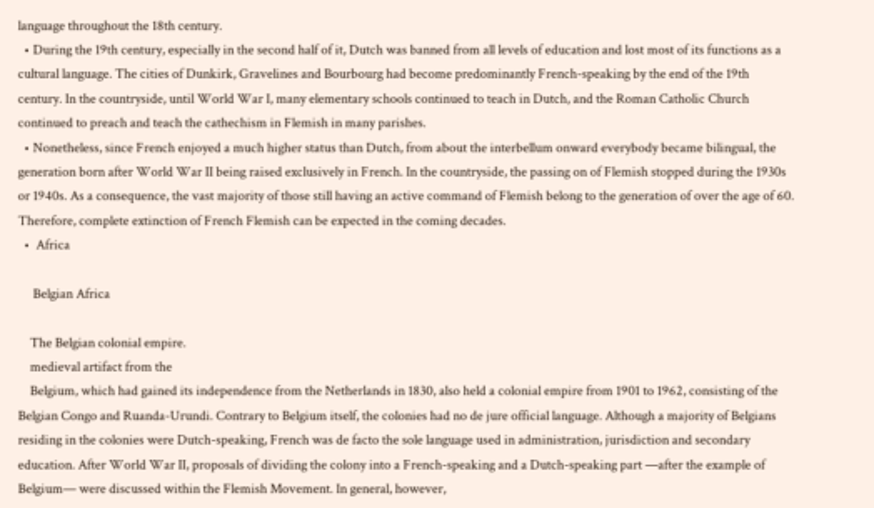language throughout the 18th century.
  • During the 19th century, especially in the second half of it, Dutch was banned from all levels of education and lost most of its functions as a cultural language. The cities of Dunkirk, Gravelines and Bourbourg had become predominantly French-speaking by the end of the 19th century. In the countryside, until World War I, many elementary schools continued to teach in Dutch, and the Roman Catholic Church continued to preach and teach the cathechism in Flemish in many parishes.
  • Nonetheless, since French enjoyed a much higher status than Dutch, from about the interbellum onward everybody became bilingual, the generation born after World War II being raised exclusively in French. In the countryside, the passing on of Flemish stopped during the 1930s or 1940s. As a consequence, the vast majority of those still having an active command of Flemish belong to the generation of over the age of 60. Therefore, complete extinction of French Flemish can be expected in the coming decades.
  •  Africa

     Belgian Africa

    The Belgian colonial empire.
    medieval artifact from the
    Belgium, which had gained its independence from the Netherlands in 1830, also held a colonial empire from 1901 to 1962, consisting of the Belgian Congo and Ruanda-Urundi. Contrary to Belgium itself, the colonies had no de jure official language. Although a majority of Belgians residing in the colonies were Dutch-speaking, French was de facto the sole language used in administration, jurisdiction and secondary education. After World War II, proposals of dividing the colony into a French-speaking and a Dutch-speaking part —after the example of Belgium— were discussed within the Flemish Movement. In general, however,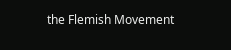the Flemish Movement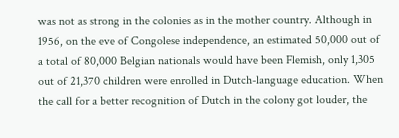was not as strong in the colonies as in the mother country. Although in 1956, on the eve of Congolese independence, an estimated 50,000 out of a total of 80,000 Belgian nationals would have been Flemish, only 1,305 out of 21,370 children were enrolled in Dutch-language education. When the call for a better recognition of Dutch in the colony got louder, the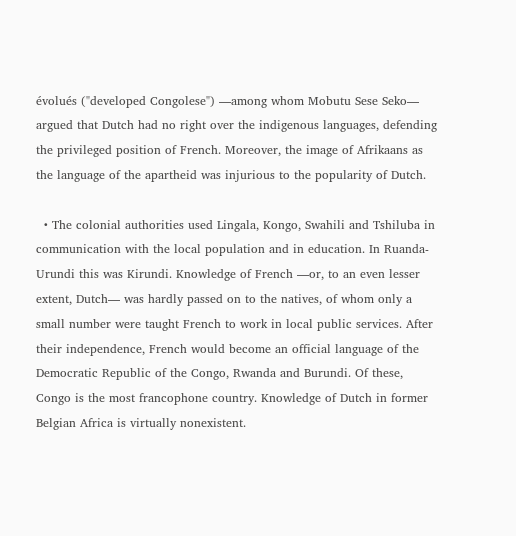évolués ("developed Congolese") —among whom Mobutu Sese Seko— argued that Dutch had no right over the indigenous languages, defending the privileged position of French. Moreover, the image of Afrikaans as the language of the apartheid was injurious to the popularity of Dutch.

  • The colonial authorities used Lingala, Kongo, Swahili and Tshiluba in communication with the local population and in education. In Ruanda-Urundi this was Kirundi. Knowledge of French —or, to an even lesser extent, Dutch— was hardly passed on to the natives, of whom only a small number were taught French to work in local public services. After their independence, French would become an official language of the Democratic Republic of the Congo, Rwanda and Burundi. Of these, Congo is the most francophone country. Knowledge of Dutch in former Belgian Africa is virtually nonexistent.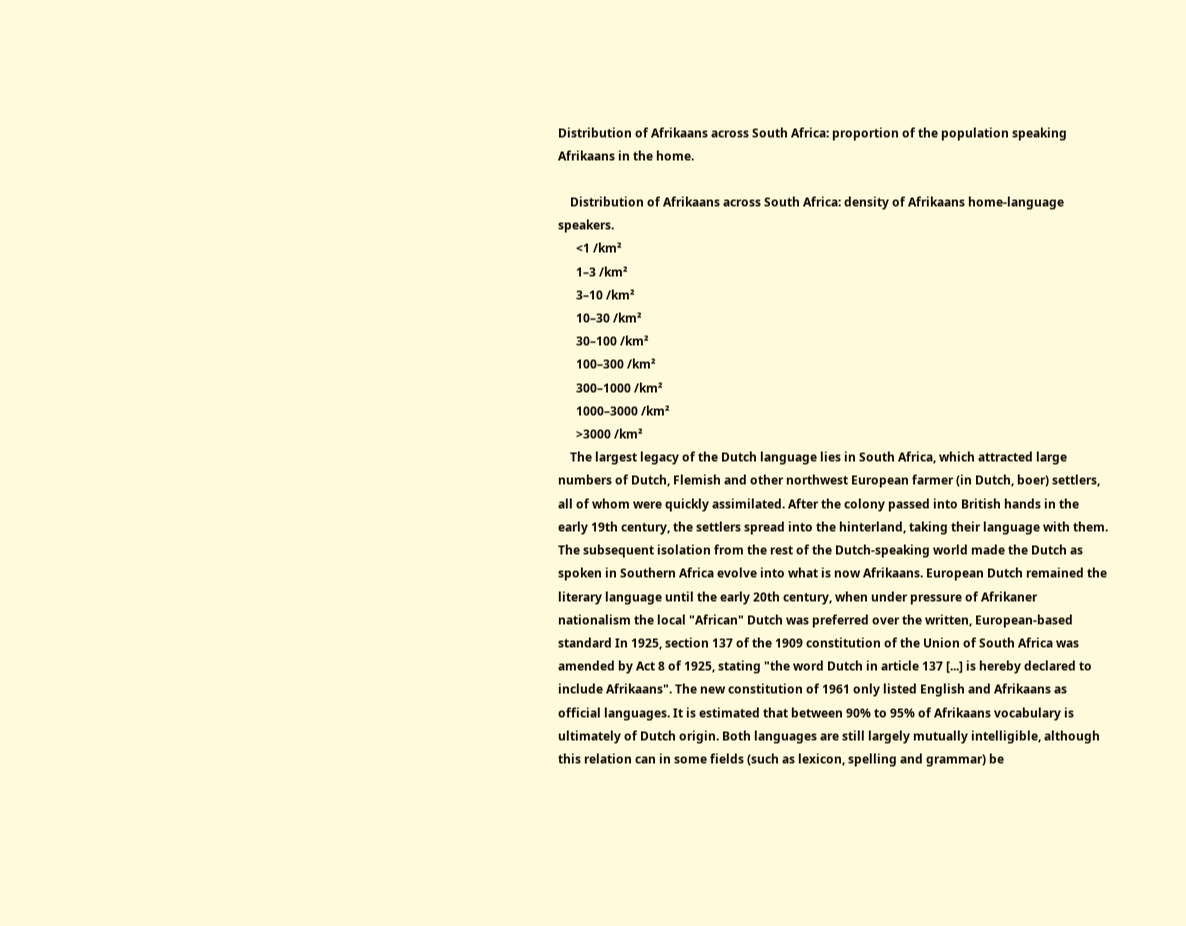Distribution of Afrikaans across South Africa: proportion of the population speaking Afrikaans in the home.

    Distribution of Afrikaans across South Africa: density of Afrikaans home-language speakers.
      <1 /km²
      1–3 /km²
      3–10 /km²
      10–30 /km²
      30–100 /km²
      100–300 /km²
      300–1000 /km²
      1000–3000 /km²
      >3000 /km²
    The largest legacy of the Dutch language lies in South Africa, which attracted large numbers of Dutch, Flemish and other northwest European farmer (in Dutch, boer) settlers, all of whom were quickly assimilated. After the colony passed into British hands in the early 19th century, the settlers spread into the hinterland, taking their language with them. The subsequent isolation from the rest of the Dutch-speaking world made the Dutch as spoken in Southern Africa evolve into what is now Afrikaans. European Dutch remained the literary language until the early 20th century, when under pressure of Afrikaner nationalism the local "African" Dutch was preferred over the written, European-based standard In 1925, section 137 of the 1909 constitution of the Union of South Africa was amended by Act 8 of 1925, stating "the word Dutch in article 137 [...] is hereby declared to include Afrikaans". The new constitution of 1961 only listed English and Afrikaans as official languages. It is estimated that between 90% to 95% of Afrikaans vocabulary is ultimately of Dutch origin. Both languages are still largely mutually intelligible, although this relation can in some fields (such as lexicon, spelling and grammar) be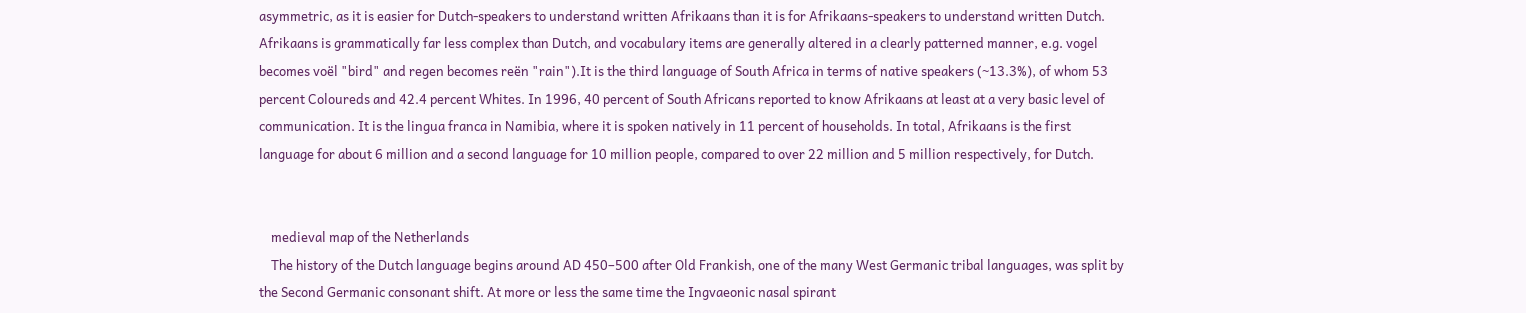asymmetric, as it is easier for Dutch-speakers to understand written Afrikaans than it is for Afrikaans-speakers to understand written Dutch. Afrikaans is grammatically far less complex than Dutch, and vocabulary items are generally altered in a clearly patterned manner, e.g. vogel becomes voël "bird" and regen becomes reën "rain").It is the third language of South Africa in terms of native speakers (~13.3%), of whom 53 percent Coloureds and 42.4 percent Whites. In 1996, 40 percent of South Africans reported to know Afrikaans at least at a very basic level of communication. It is the lingua franca in Namibia, where it is spoken natively in 11 percent of households. In total, Afrikaans is the first language for about 6 million and a second language for 10 million people, compared to over 22 million and 5 million respectively, for Dutch.


    medieval map of the Netherlands
    The history of the Dutch language begins around AD 450–500 after Old Frankish, one of the many West Germanic tribal languages, was split by the Second Germanic consonant shift. At more or less the same time the Ingvaeonic nasal spirant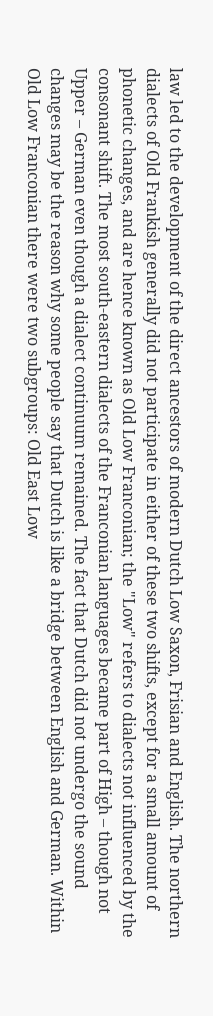law led to the development of the direct ancestors of modern Dutch Low Saxon, Frisian and English. The northern dialects of Old Frankish generally did not participate in either of these two shifts, except for a small amount of phonetic changes, and are hence known as Old Low Franconian; the "Low" refers to dialects not influenced by the consonant shift. The most south-eastern dialects of the Franconian languages became part of High – though not Upper – German even though a dialect continuum remained. The fact that Dutch did not undergo the sound changes may be the reason why some people say that Dutch is like a bridge between English and German. Within Old Low Franconian there were two subgroups: Old East Low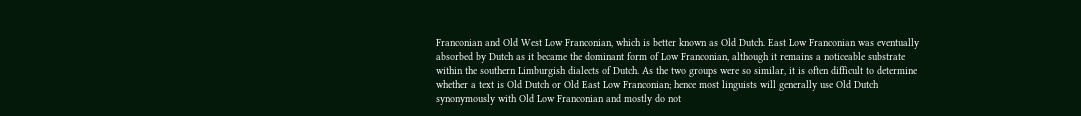Franconian and Old West Low Franconian, which is better known as Old Dutch. East Low Franconian was eventually absorbed by Dutch as it became the dominant form of Low Franconian, although it remains a noticeable substrate within the southern Limburgish dialects of Dutch. As the two groups were so similar, it is often difficult to determine whether a text is Old Dutch or Old East Low Franconian; hence most linguists will generally use Old Dutch synonymously with Old Low Franconian and mostly do not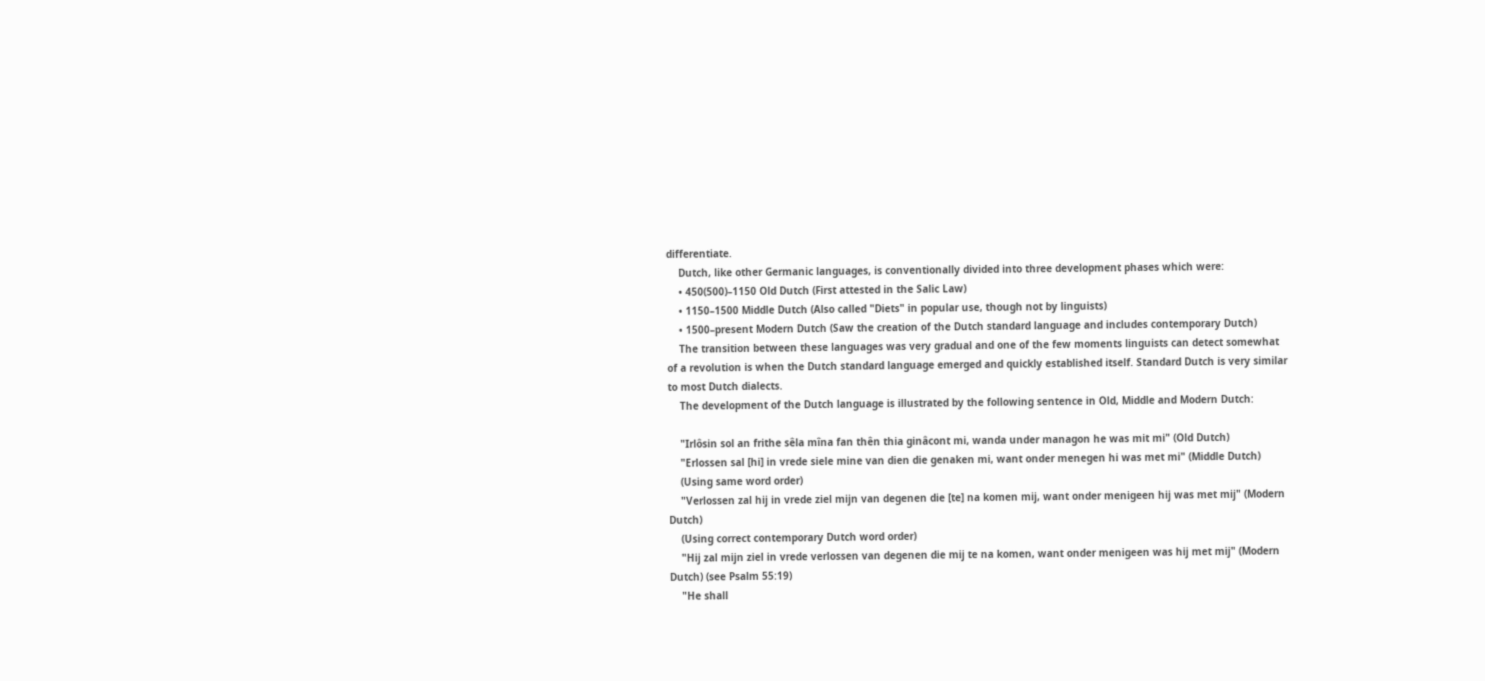differentiate.
    Dutch, like other Germanic languages, is conventionally divided into three development phases which were:
    • 450(500)–1150 Old Dutch (First attested in the Salic Law)
    • 1150–1500 Middle Dutch (Also called "Diets" in popular use, though not by linguists)
    • 1500–present Modern Dutch (Saw the creation of the Dutch standard language and includes contemporary Dutch)
    The transition between these languages was very gradual and one of the few moments linguists can detect somewhat of a revolution is when the Dutch standard language emerged and quickly established itself. Standard Dutch is very similar to most Dutch dialects.
    The development of the Dutch language is illustrated by the following sentence in Old, Middle and Modern Dutch:

    "Irlôsin sol an frithe sêla mîna fan thên thia ginâcont mi, wanda under managon he was mit mi" (Old Dutch)
    "Erlossen sal [hi] in vrede siele mine van dien die genaken mi, want onder menegen hi was met mi" (Middle Dutch)
    (Using same word order)
    "Verlossen zal hij in vrede ziel mijn van degenen die [te] na komen mij, want onder menigeen hij was met mij" (Modern Dutch)
    (Using correct contemporary Dutch word order)
    "Hij zal mijn ziel in vrede verlossen van degenen die mij te na komen, want onder menigeen was hij met mij" (Modern Dutch) (see Psalm 55:19)
    "He shall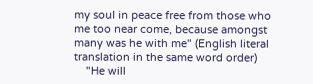my soul in peace free from those who me too near come, because amongst many was he with me" (English literal translation in the same word order)
    "He will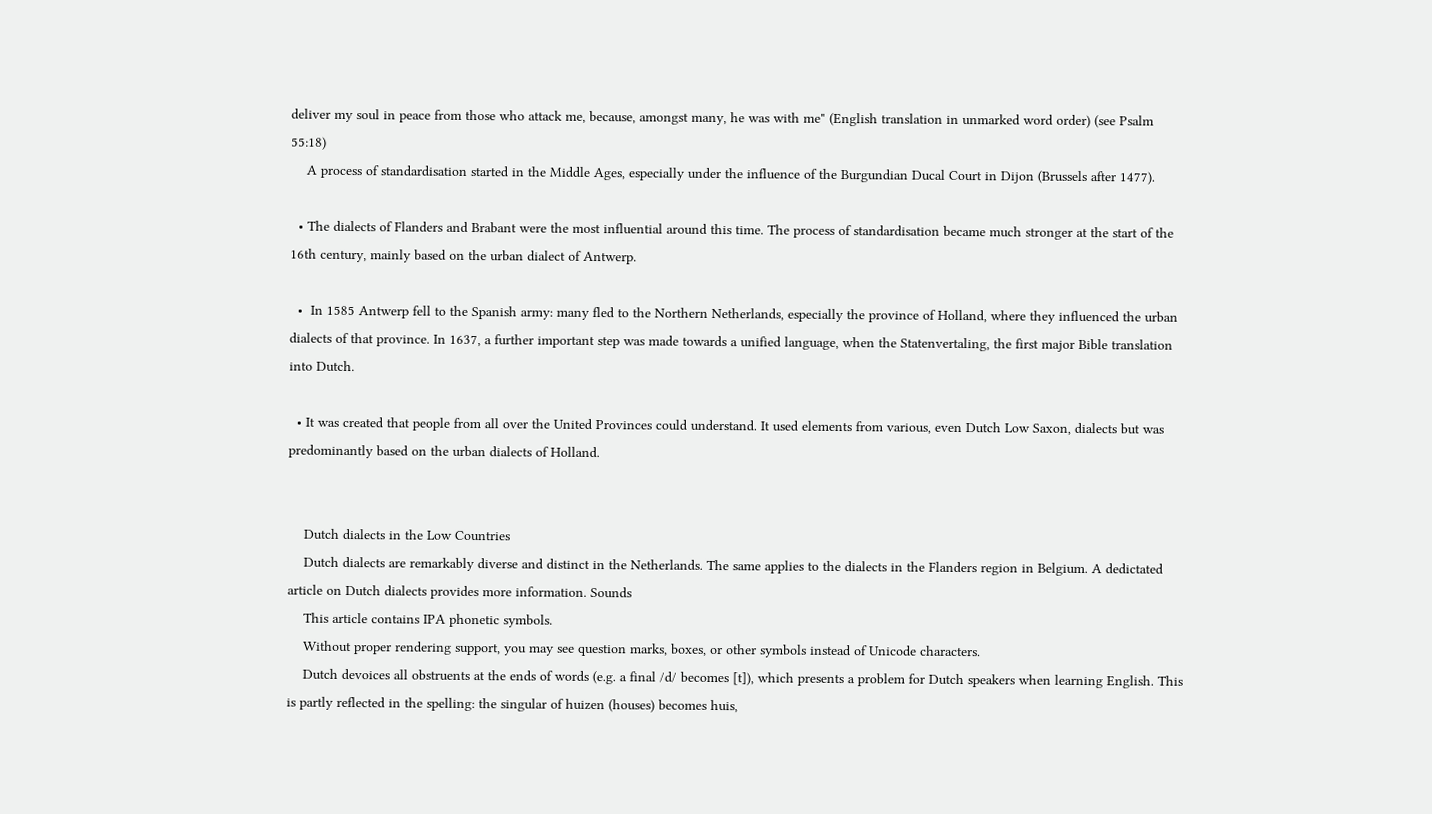deliver my soul in peace from those who attack me, because, amongst many, he was with me" (English translation in unmarked word order) (see Psalm 55:18)
    A process of standardisation started in the Middle Ages, especially under the influence of the Burgundian Ducal Court in Dijon (Brussels after 1477).

  • The dialects of Flanders and Brabant were the most influential around this time. The process of standardisation became much stronger at the start of the 16th century, mainly based on the urban dialect of Antwerp.

  •  In 1585 Antwerp fell to the Spanish army: many fled to the Northern Netherlands, especially the province of Holland, where they influenced the urban dialects of that province. In 1637, a further important step was made towards a unified language, when the Statenvertaling, the first major Bible translation into Dutch.

  • It was created that people from all over the United Provinces could understand. It used elements from various, even Dutch Low Saxon, dialects but was predominantly based on the urban dialects of Holland.


    Dutch dialects in the Low Countries
    Dutch dialects are remarkably diverse and distinct in the Netherlands. The same applies to the dialects in the Flanders region in Belgium. A dedictated article on Dutch dialects provides more information. Sounds
    This article contains IPA phonetic symbols.
    Without proper rendering support, you may see question marks, boxes, or other symbols instead of Unicode characters.
    Dutch devoices all obstruents at the ends of words (e.g. a final /d/ becomes [t]), which presents a problem for Dutch speakers when learning English. This is partly reflected in the spelling: the singular of huizen (houses) becomes huis,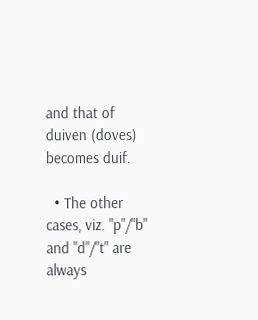and that of duiven (doves) becomes duif.

  • The other cases, viz. "p"/"b" and "d"/"t" are always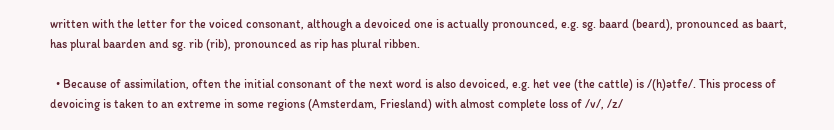written with the letter for the voiced consonant, although a devoiced one is actually pronounced, e.g. sg. baard (beard), pronounced as baart, has plural baarden and sg. rib (rib), pronounced as rip has plural ribben.

  • Because of assimilation, often the initial consonant of the next word is also devoiced, e.g. het vee (the cattle) is /(h)ətfe/. This process of devoicing is taken to an extreme in some regions (Amsterdam, Friesland) with almost complete loss of /v/, /z/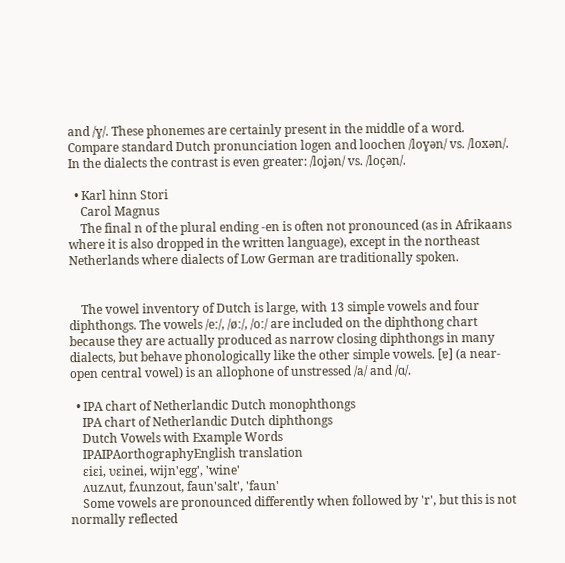and /ɣ/. These phonemes are certainly present in the middle of a word. Compare standard Dutch pronunciation logen and loochen /loɣən/ vs. /loxən/. In the dialects the contrast is even greater: /loʝən/ vs. /loçən/.

  • Karl hinn Stori
    Carol Magnus
    The final n of the plural ending -en is often not pronounced (as in Afrikaans where it is also dropped in the written language), except in the northeast Netherlands where dialects of Low German are traditionally spoken.


    The vowel inventory of Dutch is large, with 13 simple vowels and four diphthongs. The vowels /eː/, /øː/, /oː/ are included on the diphthong chart because they are actually produced as narrow closing diphthongs in many dialects, but behave phonologically like the other simple vowels. [ɐ] (a near-open central vowel) is an allophone of unstressed /a/ and /ɑ/.

  • IPA chart of Netherlandic Dutch monophthongs
    IPA chart of Netherlandic Dutch diphthongs
    Dutch Vowels with Example Words
    IPAIPAorthographyEnglish translation
    ɛiɛi, ʋɛinei, wijn'egg', 'wine'
    ʌuzʌut, fʌunzout, faun'salt', 'faun'
    Some vowels are pronounced differently when followed by 'r', but this is not normally reflected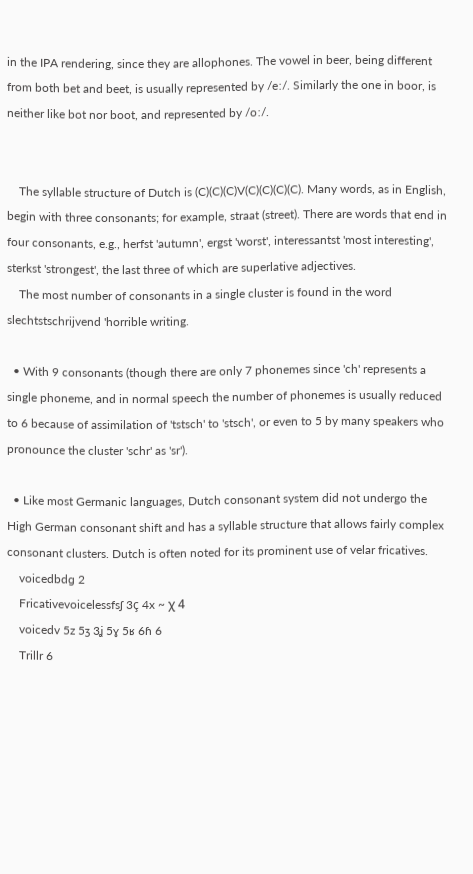in the IPA rendering, since they are allophones. The vowel in beer, being different from both bet and beet, is usually represented by /eː/. Similarly the one in boor, is neither like bot nor boot, and represented by /oː/.


    The syllable structure of Dutch is (C)(C)(C)V(C)(C)(C)(C). Many words, as in English, begin with three consonants; for example, straat (street). There are words that end in four consonants, e.g., herfst 'autumn', ergst 'worst', interessantst 'most interesting', sterkst 'strongest', the last three of which are superlative adjectives.
    The most number of consonants in a single cluster is found in the word slechtstschrijvend 'horrible writing.

  • With 9 consonants (though there are only 7 phonemes since 'ch' represents a single phoneme, and in normal speech the number of phonemes is usually reduced to 6 because of assimilation of 'tstsch' to 'stsch', or even to 5 by many speakers who pronounce the cluster 'schr' as 'sr').

  • Like most Germanic languages, Dutch consonant system did not undergo the High German consonant shift and has a syllable structure that allows fairly complex consonant clusters. Dutch is often noted for its prominent use of velar fricatives.
    voicedbdɡ 2
    Fricativevoicelessfsʃ 3ç 4x ~ χ 4
    voicedv 5z 5ʒ 3ʝ 5ɣ 5ʁ 6ɦ 6
    Trillr 6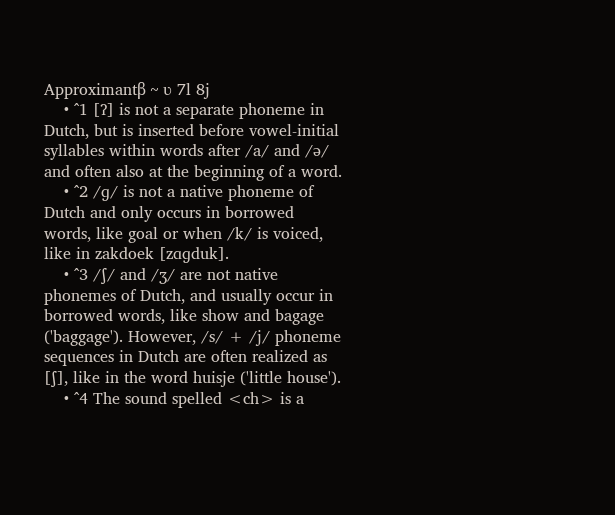Approximantβ ~ ʋ 7l 8j
    • ^1 [ʔ] is not a separate phoneme in Dutch, but is inserted before vowel-initial syllables within words after /a/ and /ə/ and often also at the beginning of a word.
    • ^2 /ɡ/ is not a native phoneme of Dutch and only occurs in borrowed words, like goal or when /k/ is voiced, like in zakdoek [zɑɡduk].
    • ^3 /ʃ/ and /ʒ/ are not native phonemes of Dutch, and usually occur in borrowed words, like show and bagage ('baggage'). However, /s/ + /j/ phoneme sequences in Dutch are often realized as [ʃ], like in the word huisje ('little house').
    • ^4 The sound spelled <ch> is a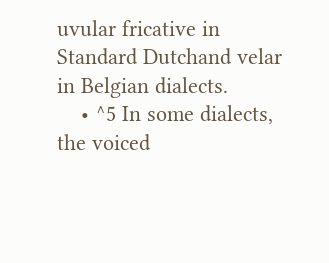uvular fricative in Standard Dutchand velar in Belgian dialects.
    • ^5 In some dialects, the voiced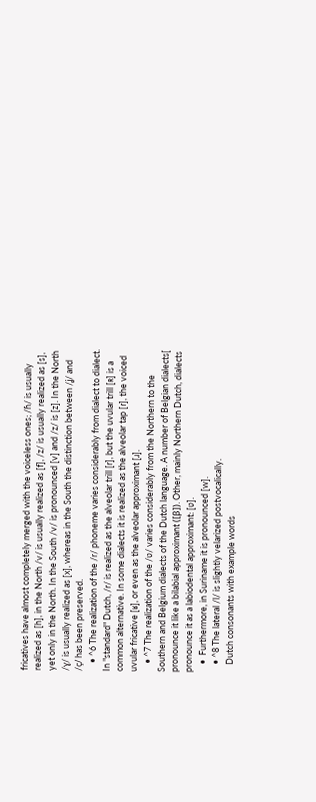fricatives have almost completely merged with the voiceless ones; /ɦ/ is usually realized as [h], in the North /v/ is usually realized as [f], /z/ is usually realized as [s], yet only in the North. In the South /v/ is pronounced [v] and /z/ is [z]. In the North /ɣ/ is usually realized as [x], whereas in the South the distinction between /ʝ/ and /ç/ has been preserved.
    • ^6 The realization of the /r/ phoneme varies considerably from dialect to dialect. In "standard" Dutch, /r/ is realized as the alveolar trill [r], but the uvular trill [ʀ] is a common alternative. In some dialects it is realized as the alveolar tap [ɾ], the voiced uvular fricative [ʁ], or even as the alveolar approximant [ɹ].
    • ^7 The realization of the /ʋ/ varies considerably from the Northern to the Southern and Belgium dialects of the Dutch language. A number of Belgian dialects[ pronounce it like a bilabial approximant ([β]). Other, mainly Northern Dutch, dialects pronounce it as a labiodental approximant: [ʋ].
    •  Furthermore, in Suriname it is pronounced [w].
    • ^8 The lateral /l/ is slightly velarized postvocalically.
    Dutch consonants with example words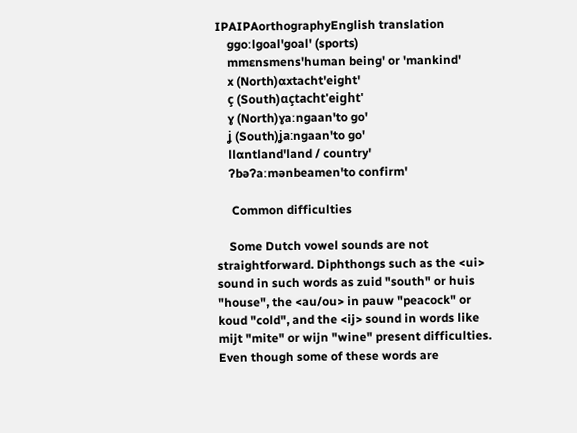IPAIPAorthographyEnglish translation
    ɡɡoːlgoal'goal' (sports)
    mmɛnsmens'human being' or 'mankind'
    x (North)ɑxtacht'eight'
    ç (South)ɑçtacht'eight'
    ɣ (North)ɣaːngaan'to go'
    ʝ (South)ʝaːngaan'to go'
    llɑntland'land / country'
    ʔbəʔaːmənbeamen'to confirm'

     Common difficulties

    Some Dutch vowel sounds are not straightforward. Diphthongs such as the <ui> sound in such words as zuid "south" or huis "house", the <au/ou> in pauw "peacock" or koud "cold", and the <ij> sound in words like mijt "mite" or wijn "wine" present difficulties. Even though some of these words are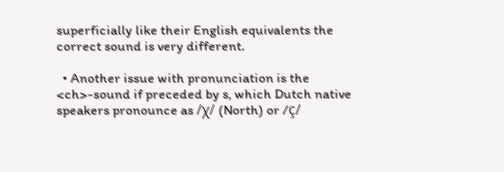superficially like their English equivalents the correct sound is very different.

  • Another issue with pronunciation is the <ch>-sound if preceded by s, which Dutch native speakers pronounce as /χ/ (North) or /ç/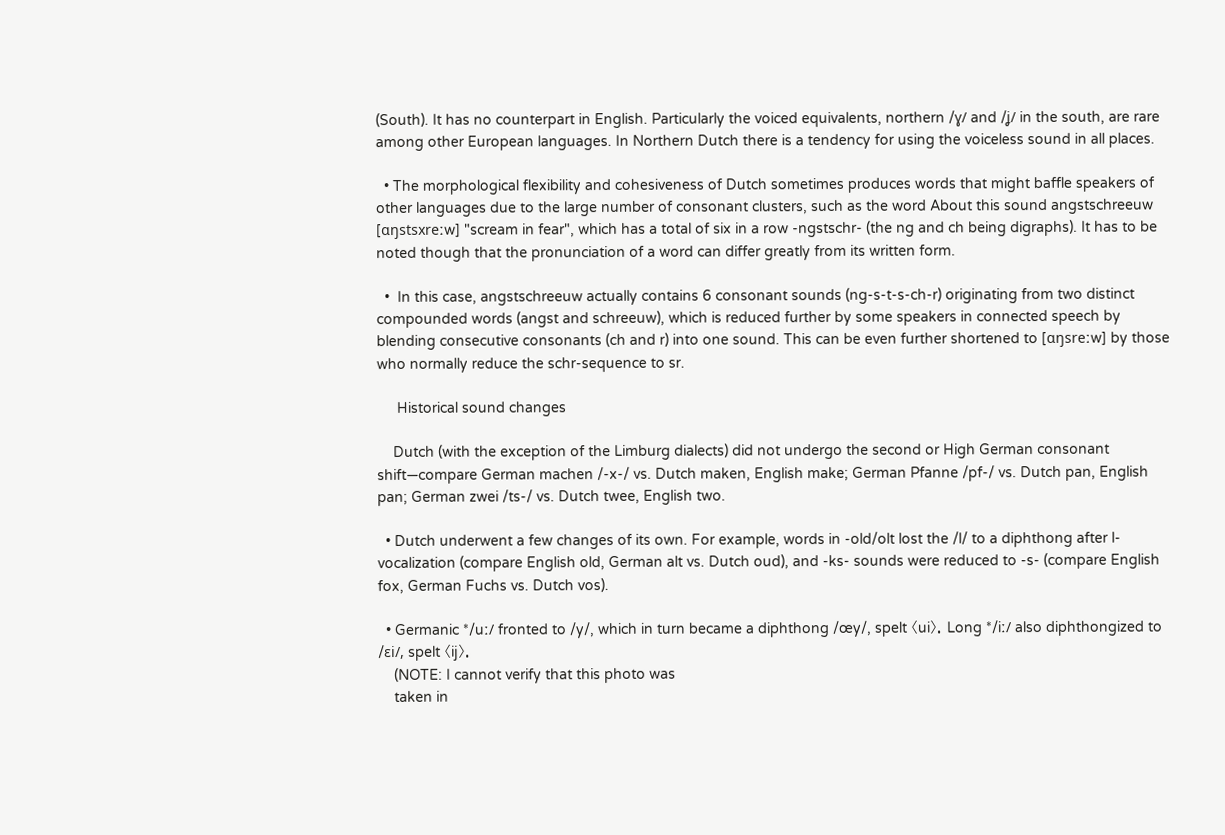(South). It has no counterpart in English. Particularly the voiced equivalents, northern /ɣ/ and /ʝ/ in the south, are rare among other European languages. In Northern Dutch there is a tendency for using the voiceless sound in all places.

  • The morphological flexibility and cohesiveness of Dutch sometimes produces words that might baffle speakers of other languages due to the large number of consonant clusters, such as the word About this sound angstschreeuw [ɑŋstsxreːw] "scream in fear", which has a total of six in a row -ngstschr- (the ng and ch being digraphs). It has to be noted though that the pronunciation of a word can differ greatly from its written form.

  •  In this case, angstschreeuw actually contains 6 consonant sounds (ng-s-t-s-ch-r) originating from two distinct compounded words (angst and schreeuw), which is reduced further by some speakers in connected speech by blending consecutive consonants (ch and r) into one sound. This can be even further shortened to [ɑŋsreːw] by those who normally reduce the schr-sequence to sr.

     Historical sound changes

    Dutch (with the exception of the Limburg dialects) did not undergo the second or High German consonant shift—compare German machen /-x-/ vs. Dutch maken, English make; German Pfanne /pf-/ vs. Dutch pan, English pan; German zwei /ts-/ vs. Dutch twee, English two.

  • Dutch underwent a few changes of its own. For example, words in -old/olt lost the /l/ to a diphthong after l-vocalization (compare English old, German alt vs. Dutch oud), and -ks- sounds were reduced to -s- (compare English fox, German Fuchs vs. Dutch vos).

  • Germanic */uː/ fronted to /y/, which in turn became a diphthong /œy/, spelt 〈ui〉. Long */iː/ also diphthongized to /ɛi/, spelt 〈ij〉.
    (NOTE: I cannot verify that this photo was
    taken in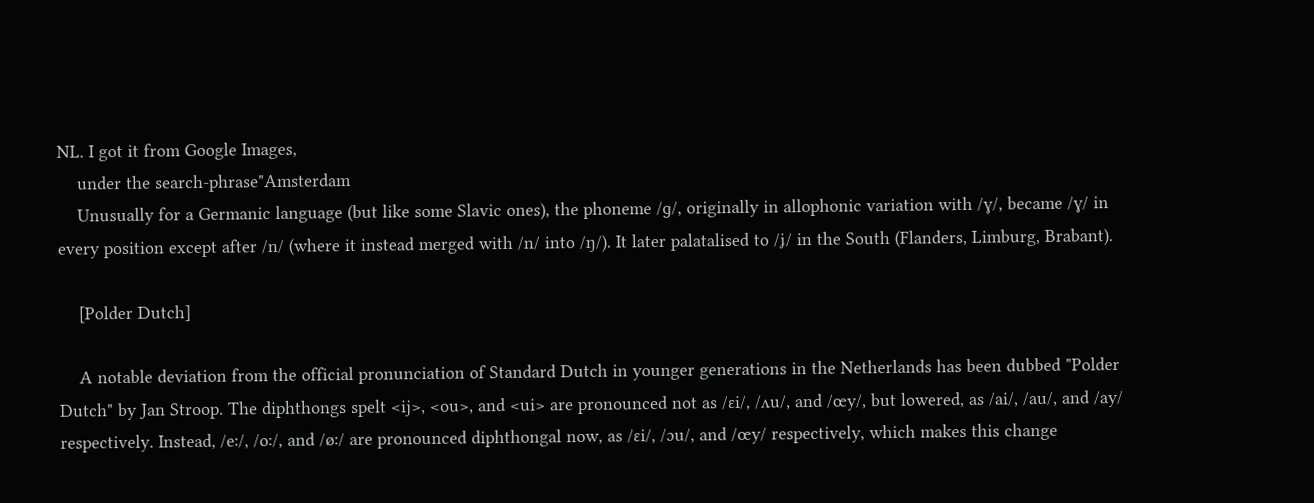NL. I got it from Google Images,
    under the search-phrase"Amsterdam
    Unusually for a Germanic language (but like some Slavic ones), the phoneme /ɡ/, originally in allophonic variation with /ɣ/, became /ɣ/ in every position except after /n/ (where it instead merged with /n/ into /ŋ/). It later palatalised to /ʝ/ in the South (Flanders, Limburg, Brabant).

    [Polder Dutch]

    A notable deviation from the official pronunciation of Standard Dutch in younger generations in the Netherlands has been dubbed "Polder Dutch" by Jan Stroop. The diphthongs spelt <ij>, <ou>, and <ui> are pronounced not as /ɛi/, /ʌu/, and /œy/, but lowered, as /ai/, /au/, and /ay/ respectively. Instead, /eː/, /oː/, and /øː/ are pronounced diphthongal now, as /ɛi/, /ɔu/, and /œy/ respectively, which makes this change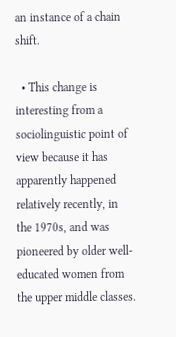an instance of a chain shift.

  • This change is interesting from a sociolinguistic point of view because it has apparently happened relatively recently, in the 1970s, and was pioneered by older well-educated women from the upper middle classes.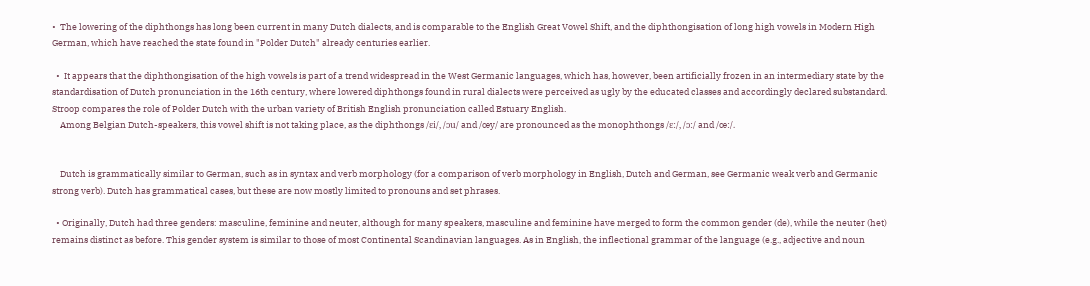•  The lowering of the diphthongs has long been current in many Dutch dialects, and is comparable to the English Great Vowel Shift, and the diphthongisation of long high vowels in Modern High German, which have reached the state found in "Polder Dutch" already centuries earlier.

  •  It appears that the diphthongisation of the high vowels is part of a trend widespread in the West Germanic languages, which has, however, been artificially frozen in an intermediary state by the standardisation of Dutch pronunciation in the 16th century, where lowered diphthongs found in rural dialects were perceived as ugly by the educated classes and accordingly declared substandard. Stroop compares the role of Polder Dutch with the urban variety of British English pronunciation called Estuary English.
    Among Belgian Dutch-speakers, this vowel shift is not taking place, as the diphthongs /ɛi/, /ɔu/ and /œy/ are pronounced as the monophthongs /ɛː/, /ɔː/ and /œː/.


    Dutch is grammatically similar to German, such as in syntax and verb morphology (for a comparison of verb morphology in English, Dutch and German, see Germanic weak verb and Germanic strong verb). Dutch has grammatical cases, but these are now mostly limited to pronouns and set phrases.

  • Originally, Dutch had three genders: masculine, feminine and neuter, although for many speakers, masculine and feminine have merged to form the common gender (de), while the neuter (het) remains distinct as before. This gender system is similar to those of most Continental Scandinavian languages. As in English, the inflectional grammar of the language (e.g., adjective and noun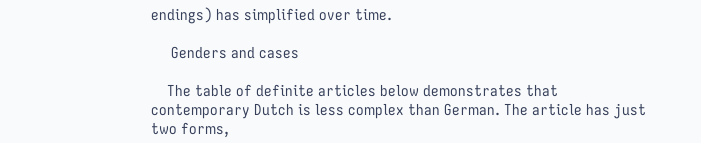endings) has simplified over time.

     Genders and cases

    The table of definite articles below demonstrates that contemporary Dutch is less complex than German. The article has just two forms,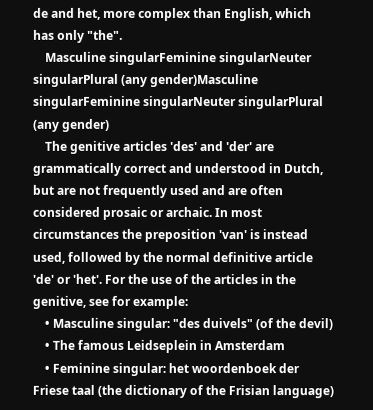de and het, more complex than English, which has only "the".
    Masculine singularFeminine singularNeuter singularPlural (any gender)Masculine singularFeminine singularNeuter singularPlural (any gender)
    The genitive articles 'des' and 'der' are grammatically correct and understood in Dutch, but are not frequently used and are often considered prosaic or archaic. In most circumstances the preposition 'van' is instead used, followed by the normal definitive article 'de' or 'het'. For the use of the articles in the genitive, see for example:
    • Masculine singular: "des duivels" (of the devil)
    • The famous Leidseplein in Amsterdam
    • Feminine singular: het woordenboek der Friese taal (the dictionary of the Frisian language)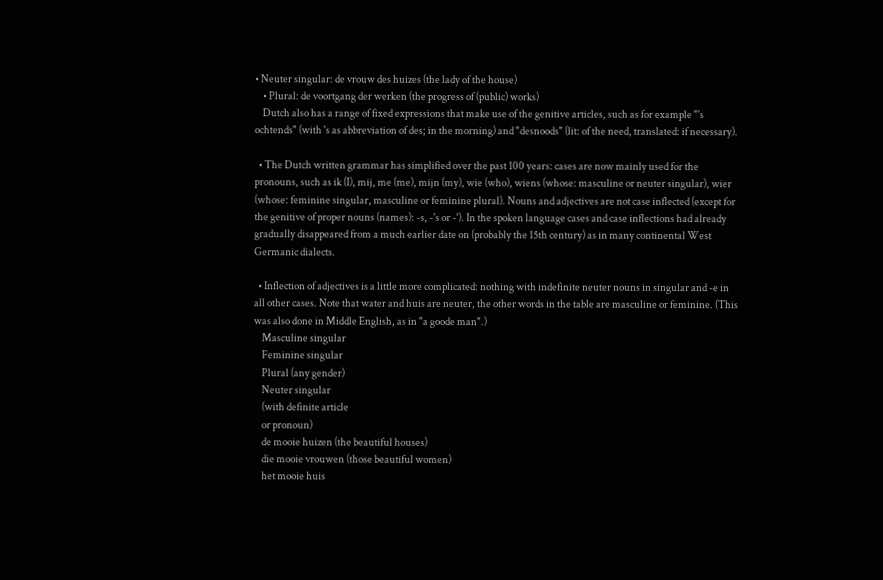• Neuter singular: de vrouw des huizes (the lady of the house)
    • Plural: de voortgang der werken (the progress of (public) works)
    Dutch also has a range of fixed expressions that make use of the genitive articles, such as for example "'s ochtends" (with 's as abbreviation of des; in the morning) and "desnoods" (lit: of the need, translated: if necessary).

  • The Dutch written grammar has simplified over the past 100 years: cases are now mainly used for the pronouns, such as ik (I), mij, me (me), mijn (my), wie (who), wiens (whose: masculine or neuter singular), wier (whose: feminine singular, masculine or feminine plural). Nouns and adjectives are not case inflected (except for the genitive of proper nouns (names): -s, -'s or -'). In the spoken language cases and case inflections had already gradually disappeared from a much earlier date on (probably the 15th century) as in many continental West Germanic dialects.

  • Inflection of adjectives is a little more complicated: nothing with indefinite neuter nouns in singular and -e in all other cases. Note that water and huis are neuter, the other words in the table are masculine or feminine. (This was also done in Middle English, as in "a goode man".)
    Masculine singular
    Feminine singular
    Plural (any gender)
    Neuter singular
    (with definite article
    or pronoun)
    de mooie huizen (the beautiful houses)
    die mooie vrouwen (those beautiful women)
    het mooie huis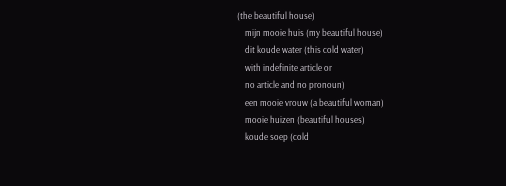(the beautiful house)
    mijn mooie huis (my beautiful house)
    dit koude water (this cold water)
    with indefinite article or
    no article and no pronoun)
    een mooie vrouw (a beautiful woman)
    mooie huizen (beautiful houses)
    koude soep (cold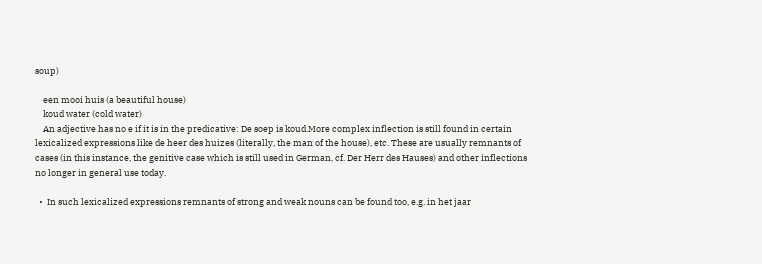soup)

    een mooi huis (a beautiful house)
    koud water (cold water)
    An adjective has no e if it is in the predicative: De soep is koud.More complex inflection is still found in certain lexicalized expressions like de heer des huizes (literally, the man of the house), etc. These are usually remnants of cases (in this instance, the genitive case which is still used in German, cf. Der Herr des Hauses) and other inflections no longer in general use today.

  •  In such lexicalized expressions remnants of strong and weak nouns can be found too, e.g. in het jaar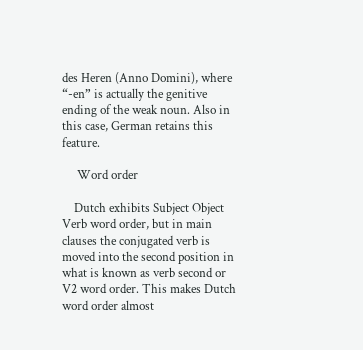des Heren (Anno Domini), where “-en” is actually the genitive ending of the weak noun. Also in this case, German retains this feature.

     Word order

    Dutch exhibits Subject Object Verb word order, but in main clauses the conjugated verb is moved into the second position in what is known as verb second or V2 word order. This makes Dutch word order almost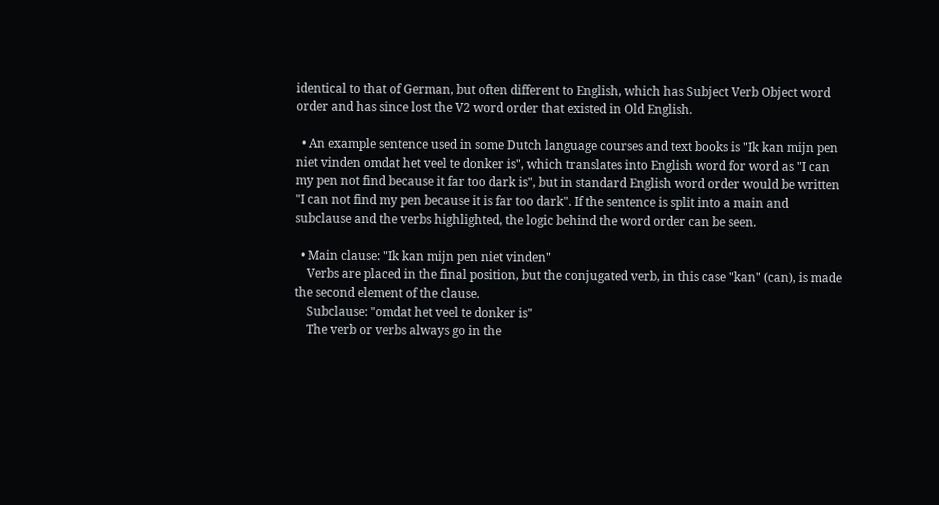identical to that of German, but often different to English, which has Subject Verb Object word order and has since lost the V2 word order that existed in Old English.

  • An example sentence used in some Dutch language courses and text books is "Ik kan mijn pen niet vinden omdat het veel te donker is", which translates into English word for word as "I can my pen not find because it far too dark is", but in standard English word order would be written "I can not find my pen because it is far too dark". If the sentence is split into a main and subclause and the verbs highlighted, the logic behind the word order can be seen.

  • Main clause: "Ik kan mijn pen niet vinden"
    Verbs are placed in the final position, but the conjugated verb, in this case "kan" (can), is made the second element of the clause.
    Subclause: "omdat het veel te donker is"
    The verb or verbs always go in the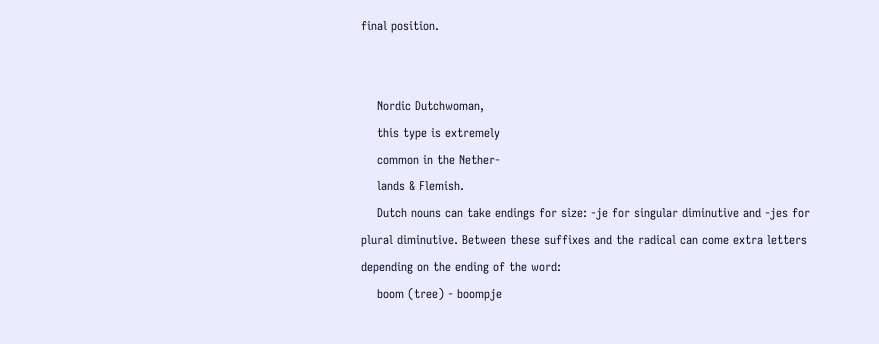final position.


    Nordic Dutchwoman,
    this type is extremely
    common in the Nether-
    lands & Flemish.
    Dutch nouns can take endings for size: -je for singular diminutive and -jes for plural diminutive. Between these suffixes and the radical can come extra letters depending on the ending of the word:
    boom (tree) - boompje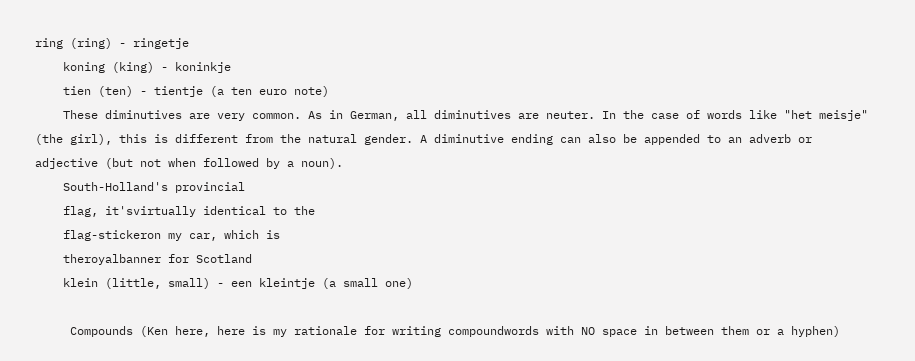ring (ring) - ringetje
    koning (king) - koninkje
    tien (ten) - tientje (a ten euro note)
    These diminutives are very common. As in German, all diminutives are neuter. In the case of words like "het meisje" (the girl), this is different from the natural gender. A diminutive ending can also be appended to an adverb or adjective (but not when followed by a noun).
    South-Holland's provincial
    flag, it'svirtually identical to the
    flag-stickeron my car, which is
    theroyalbanner for Scotland
    klein (little, small) - een kleintje (a small one)

     Compounds (Ken here, here is my rationale for writing compoundwords with NO space in between them or a hyphen)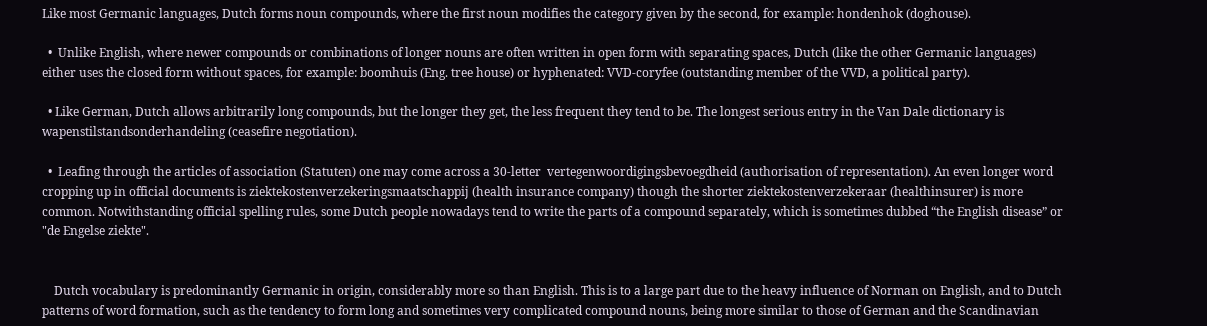Like most Germanic languages, Dutch forms noun compounds, where the first noun modifies the category given by the second, for example: hondenhok (doghouse).

  •  Unlike English, where newer compounds or combinations of longer nouns are often written in open form with separating spaces, Dutch (like the other Germanic languages) either uses the closed form without spaces, for example: boomhuis (Eng. tree house) or hyphenated: VVD-coryfee (outstanding member of the VVD, a political party).

  • Like German, Dutch allows arbitrarily long compounds, but the longer they get, the less frequent they tend to be. The longest serious entry in the Van Dale dictionary is  wapenstilstandsonderhandeling (ceasefire negotiation).

  •  Leafing through the articles of association (Statuten) one may come across a 30-letter  vertegenwoordigingsbevoegdheid (authorisation of representation). An even longer word cropping up in official documents is ziektekostenverzekeringsmaatschappij (health insurance company) though the shorter ziektekostenverzekeraar (healthinsurer) is more common. Notwithstanding official spelling rules, some Dutch people nowadays tend to write the parts of a compound separately, which is sometimes dubbed “the English disease” or "de Engelse ziekte".


    Dutch vocabulary is predominantly Germanic in origin, considerably more so than English. This is to a large part due to the heavy influence of Norman on English, and to Dutch patterns of word formation, such as the tendency to form long and sometimes very complicated compound nouns, being more similar to those of German and the Scandinavian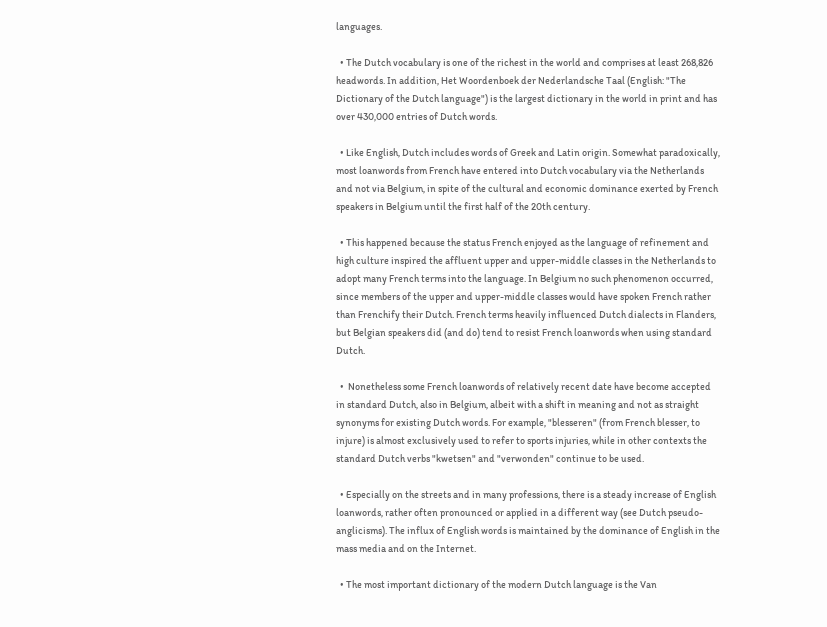languages.

  • The Dutch vocabulary is one of the richest in the world and comprises at least 268,826 headwords. In addition, Het Woordenboek der Nederlandsche Taal (English: "The Dictionary of the Dutch language") is the largest dictionary in the world in print and has over 430,000 entries of Dutch words.

  • Like English, Dutch includes words of Greek and Latin origin. Somewhat paradoxically, most loanwords from French have entered into Dutch vocabulary via the Netherlands and not via Belgium, in spite of the cultural and economic dominance exerted by French speakers in Belgium until the first half of the 20th century.

  • This happened because the status French enjoyed as the language of refinement and high culture inspired the affluent upper and upper-middle classes in the Netherlands to adopt many French terms into the language. In Belgium no such phenomenon occurred, since members of the upper and upper-middle classes would have spoken French rather than Frenchify their Dutch. French terms heavily influenced Dutch dialects in Flanders, but Belgian speakers did (and do) tend to resist French loanwords when using standard Dutch.

  •  Nonetheless some French loanwords of relatively recent date have become accepted in standard Dutch, also in Belgium, albeit with a shift in meaning and not as straight synonyms for existing Dutch words. For example, "blesseren" (from French blesser, to injure) is almost exclusively used to refer to sports injuries, while in other contexts the standard Dutch verbs "kwetsen" and "verwonden" continue to be used.

  • Especially on the streets and in many professions, there is a steady increase of English loanwords, rather often pronounced or applied in a different way (see Dutch pseudo-anglicisms). The influx of English words is maintained by the dominance of English in the mass media and on the Internet.

  • The most important dictionary of the modern Dutch language is the Van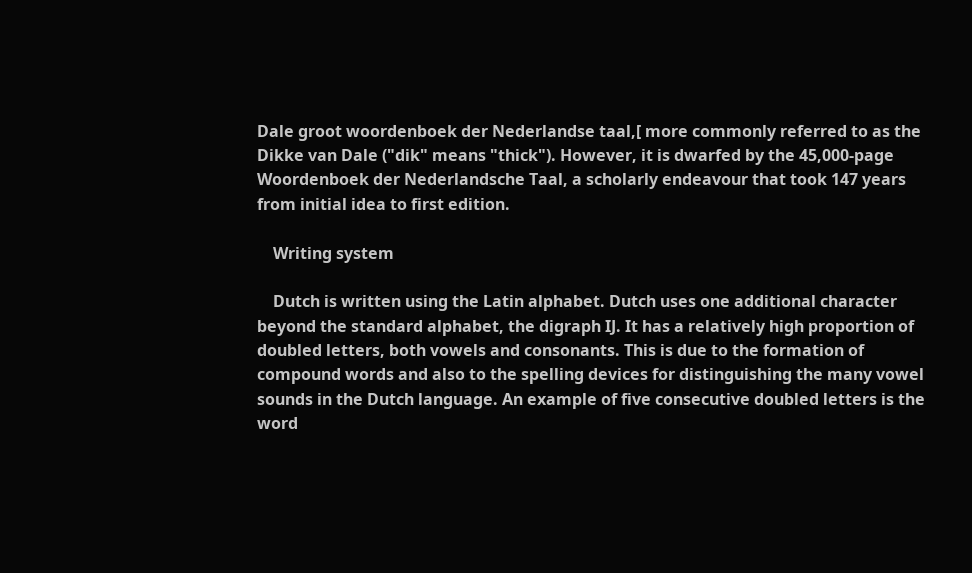Dale groot woordenboek der Nederlandse taal,[ more commonly referred to as the Dikke van Dale ("dik" means "thick"). However, it is dwarfed by the 45,000-page Woordenboek der Nederlandsche Taal, a scholarly endeavour that took 147 years from initial idea to first edition.

    Writing system

    Dutch is written using the Latin alphabet. Dutch uses one additional character beyond the standard alphabet, the digraph IJ. It has a relatively high proportion of doubled letters, both vowels and consonants. This is due to the formation of compound words and also to the spelling devices for distinguishing the many vowel sounds in the Dutch language. An example of five consecutive doubled letters is the word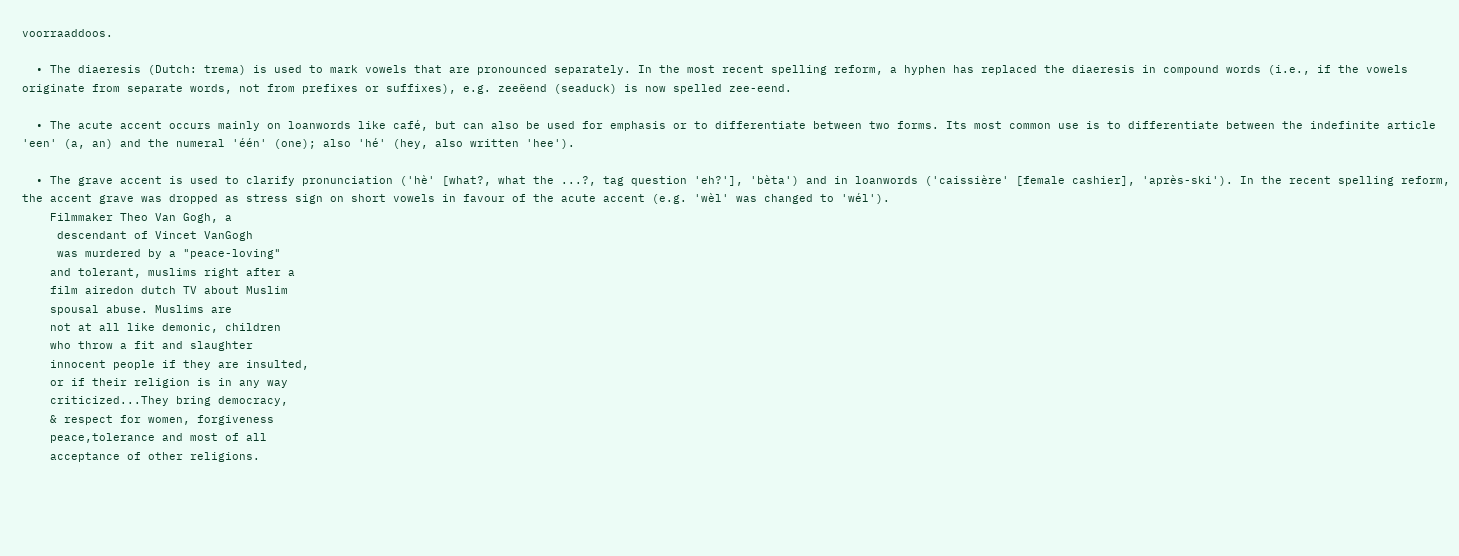voorraaddoos.

  • The diaeresis (Dutch: trema) is used to mark vowels that are pronounced separately. In the most recent spelling reform, a hyphen has replaced the diaeresis in compound words (i.e., if the vowels originate from separate words, not from prefixes or suffixes), e.g. zeeëend (seaduck) is now spelled zee-eend.

  • The acute accent occurs mainly on loanwords like café, but can also be used for emphasis or to differentiate between two forms. Its most common use is to differentiate between the indefinite article 'een' (a, an) and the numeral 'één' (one); also 'hé' (hey, also written 'hee').

  • The grave accent is used to clarify pronunciation ('hè' [what?, what the ...?, tag question 'eh?'], 'bèta') and in loanwords ('caissière' [female cashier], 'après-ski'). In the recent spelling reform, the accent grave was dropped as stress sign on short vowels in favour of the acute accent (e.g. 'wèl' was changed to 'wél').
    Filmmaker Theo Van Gogh, a
     descendant of Vincet VanGogh
     was murdered by a "peace-loving"
    and tolerant, muslims right after a
    film airedon dutch TV about Muslim
    spousal abuse. Muslims are
    not at all like demonic, children
    who throw a fit and slaughter
    innocent people if they are insulted,
    or if their religion is in any way
    criticized...They bring democracy,
    & respect for women, forgiveness
    peace,tolerance and most of all
    acceptance of other religions.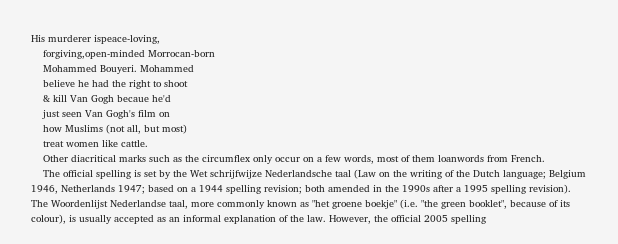His murderer ispeace-loving,
    forgiving,open-minded Morrocan-born
    Mohammed Bouyeri. Mohammed
    believe he had the right to shoot
    & kill Van Gogh becaue he'd
    just seen Van Gogh's film on
    how Muslims (not all, but most)
    treat women like cattle.
    Other diacritical marks such as the circumflex only occur on a few words, most of them loanwords from French.
    The official spelling is set by the Wet schrijfwijze Nederlandsche taal (Law on the writing of the Dutch language; Belgium 1946, Netherlands 1947; based on a 1944 spelling revision; both amended in the 1990s after a 1995 spelling revision). The Woordenlijst Nederlandse taal, more commonly known as "het groene boekje" (i.e. "the green booklet", because of its colour), is usually accepted as an informal explanation of the law. However, the official 2005 spelling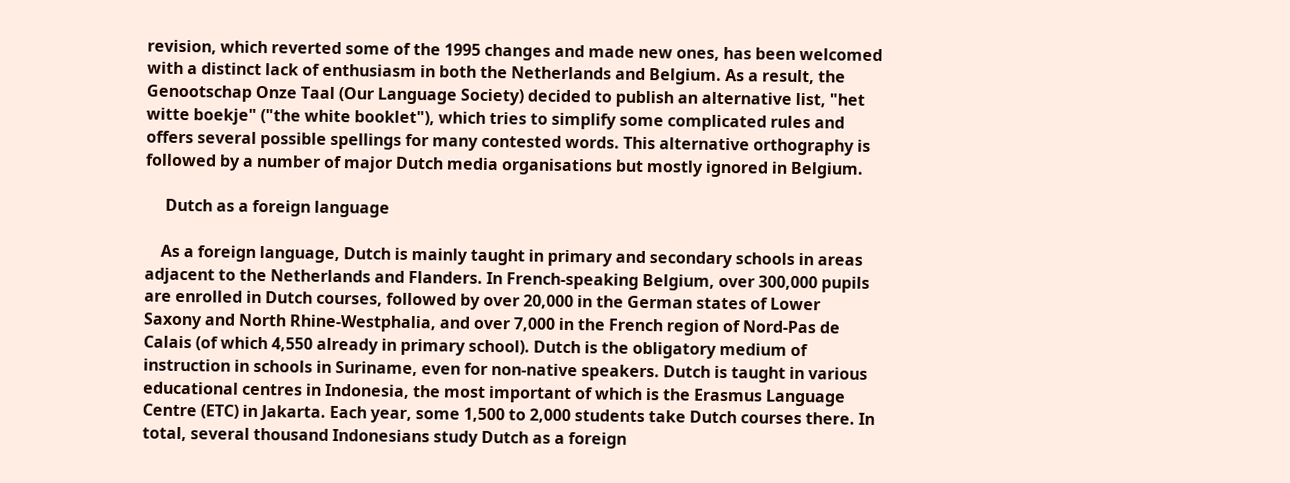revision, which reverted some of the 1995 changes and made new ones, has been welcomed with a distinct lack of enthusiasm in both the Netherlands and Belgium. As a result, the Genootschap Onze Taal (Our Language Society) decided to publish an alternative list, "het witte boekje" ("the white booklet"), which tries to simplify some complicated rules and offers several possible spellings for many contested words. This alternative orthography is followed by a number of major Dutch media organisations but mostly ignored in Belgium.

     Dutch as a foreign language

    As a foreign language, Dutch is mainly taught in primary and secondary schools in areas adjacent to the Netherlands and Flanders. In French-speaking Belgium, over 300,000 pupils are enrolled in Dutch courses, followed by over 20,000 in the German states of Lower Saxony and North Rhine-Westphalia, and over 7,000 in the French region of Nord-Pas de Calais (of which 4,550 already in primary school). Dutch is the obligatory medium of instruction in schools in Suriname, even for non-native speakers. Dutch is taught in various educational centres in Indonesia, the most important of which is the Erasmus Language Centre (ETC) in Jakarta. Each year, some 1,500 to 2,000 students take Dutch courses there. In total, several thousand Indonesians study Dutch as a foreign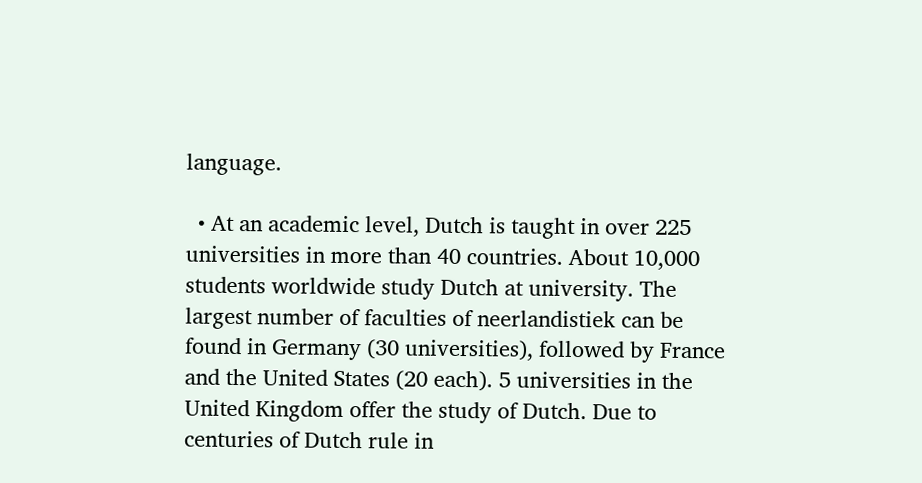language.

  • At an academic level, Dutch is taught in over 225 universities in more than 40 countries. About 10,000 students worldwide study Dutch at university. The largest number of faculties of neerlandistiek can be found in Germany (30 universities), followed by France and the United States (20 each). 5 universities in the United Kingdom offer the study of Dutch. Due to centuries of Dutch rule in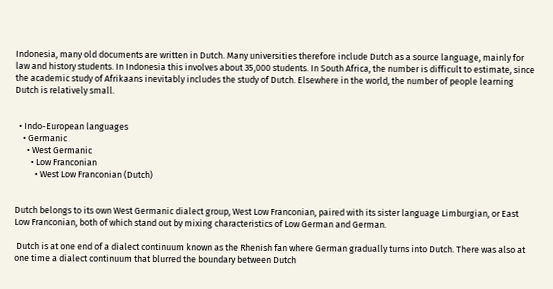Indonesia, many old documents are written in Dutch. Many universities therefore include Dutch as a source language, mainly for law and history students. In Indonesia this involves about 35,000 students. In South Africa, the number is difficult to estimate, since the academic study of Afrikaans inevitably includes the study of Dutch. Elsewhere in the world, the number of people learning Dutch is relatively small.


  • Indo-European languages
    • Germanic
      • West Germanic
        • Low Franconian
          • West Low Franconian (Dutch)


Dutch belongs to its own West Germanic dialect group, West Low Franconian, paired with its sister language Limburgian, or East Low Franconian, both of which stand out by mixing characteristics of Low German and German.

 Dutch is at one end of a dialect continuum known as the Rhenish fan where German gradually turns into Dutch. There was also at one time a dialect continuum that blurred the boundary between Dutch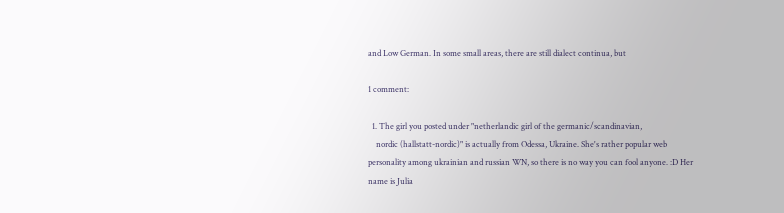and Low German. In some small areas, there are still dialect continua, but

1 comment:

  1. The girl you posted under "netherlandic girl of the germanic/scandinavian,
    nordic (hallstatt-nordic)" is actually from Odessa, Ukraine. She's rather popular web personality among ukrainian and russian WN, so there is no way you can fool anyone. :D Her name is Julia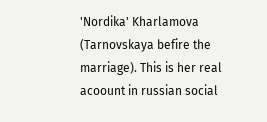'Nordika' Kharlamova (Tarnovskaya befire the marriage). This is her real acoount in russian social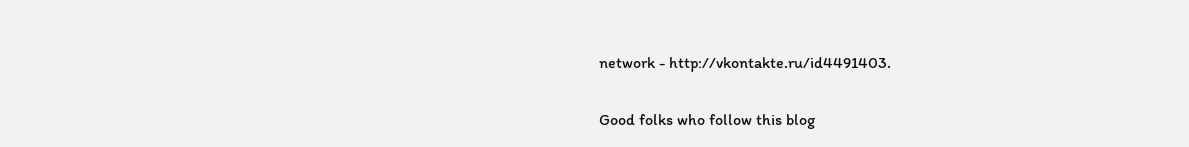network - http://vkontakte.ru/id4491403.


Good folks who follow this blog